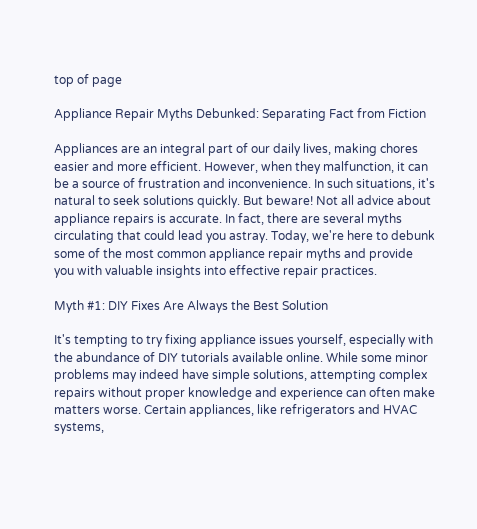top of page

Appliance Repair Myths Debunked: Separating Fact from Fiction

Appliances are an integral part of our daily lives, making chores easier and more efficient. However, when they malfunction, it can be a source of frustration and inconvenience. In such situations, it's natural to seek solutions quickly. But beware! Not all advice about appliance repairs is accurate. In fact, there are several myths circulating that could lead you astray. Today, we're here to debunk some of the most common appliance repair myths and provide you with valuable insights into effective repair practices.

Myth #1: DIY Fixes Are Always the Best Solution

It's tempting to try fixing appliance issues yourself, especially with the abundance of DIY tutorials available online. While some minor problems may indeed have simple solutions, attempting complex repairs without proper knowledge and experience can often make matters worse. Certain appliances, like refrigerators and HVAC systems,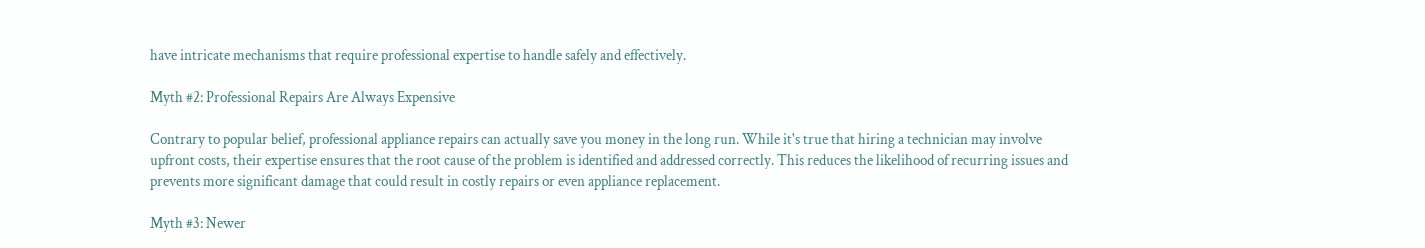have intricate mechanisms that require professional expertise to handle safely and effectively.

Myth #2: Professional Repairs Are Always Expensive

Contrary to popular belief, professional appliance repairs can actually save you money in the long run. While it's true that hiring a technician may involve upfront costs, their expertise ensures that the root cause of the problem is identified and addressed correctly. This reduces the likelihood of recurring issues and prevents more significant damage that could result in costly repairs or even appliance replacement.

Myth #3: Newer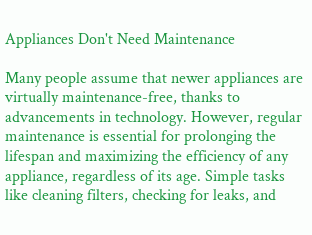Appliances Don't Need Maintenance

Many people assume that newer appliances are virtually maintenance-free, thanks to advancements in technology. However, regular maintenance is essential for prolonging the lifespan and maximizing the efficiency of any appliance, regardless of its age. Simple tasks like cleaning filters, checking for leaks, and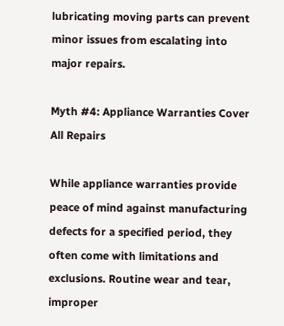lubricating moving parts can prevent minor issues from escalating into major repairs.

Myth #4: Appliance Warranties Cover All Repairs

While appliance warranties provide peace of mind against manufacturing defects for a specified period, they often come with limitations and exclusions. Routine wear and tear, improper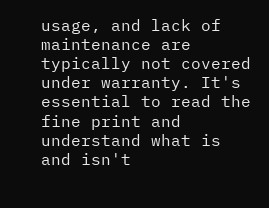usage, and lack of maintenance are typically not covered under warranty. It's essential to read the fine print and understand what is and isn't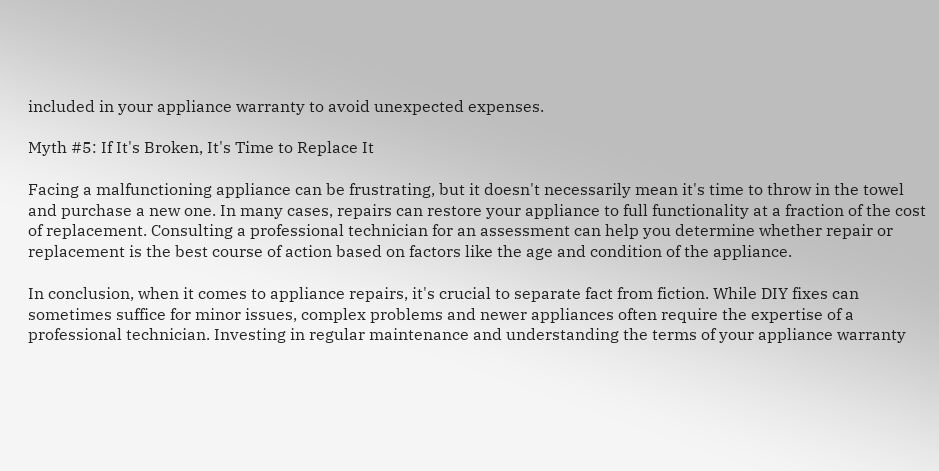included in your appliance warranty to avoid unexpected expenses.

Myth #5: If It's Broken, It's Time to Replace It

Facing a malfunctioning appliance can be frustrating, but it doesn't necessarily mean it's time to throw in the towel and purchase a new one. In many cases, repairs can restore your appliance to full functionality at a fraction of the cost of replacement. Consulting a professional technician for an assessment can help you determine whether repair or replacement is the best course of action based on factors like the age and condition of the appliance.

In conclusion, when it comes to appliance repairs, it's crucial to separate fact from fiction. While DIY fixes can sometimes suffice for minor issues, complex problems and newer appliances often require the expertise of a professional technician. Investing in regular maintenance and understanding the terms of your appliance warranty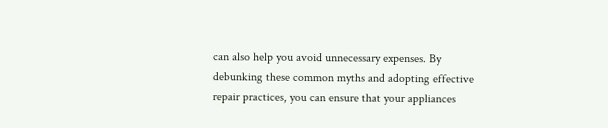can also help you avoid unnecessary expenses. By debunking these common myths and adopting effective repair practices, you can ensure that your appliances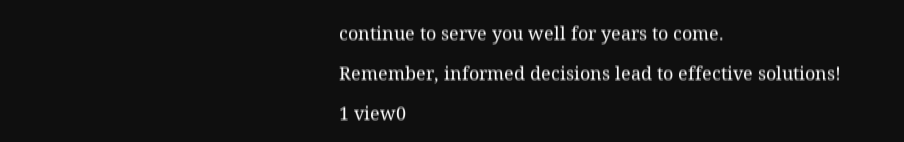continue to serve you well for years to come.

Remember, informed decisions lead to effective solutions!

1 view0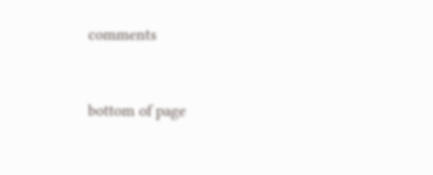comments


bottom of page